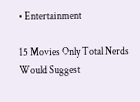• Entertainment

15 Movies Only Total Nerds Would Suggest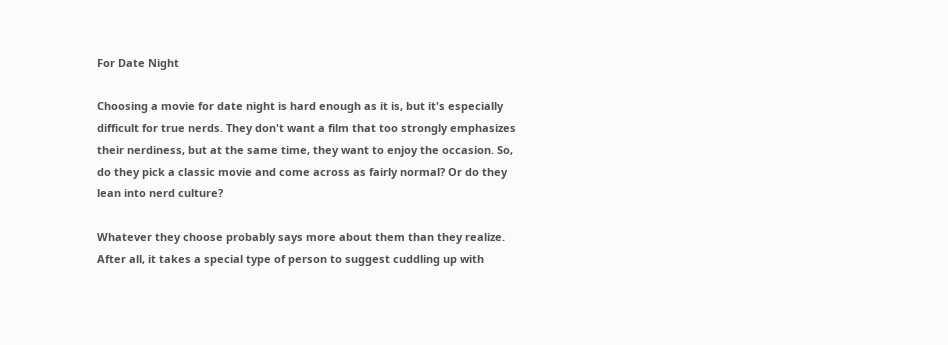For Date Night

Choosing a movie for date night is hard enough as it is, but it's especially difficult for true nerds. They don't want a film that too strongly emphasizes their nerdiness, but at the same time, they want to enjoy the occasion. So, do they pick a classic movie and come across as fairly normal? Or do they lean into nerd culture?

Whatever they choose probably says more about them than they realize. After all, it takes a special type of person to suggest cuddling up with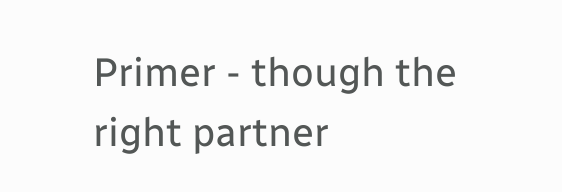Primer - though the right partner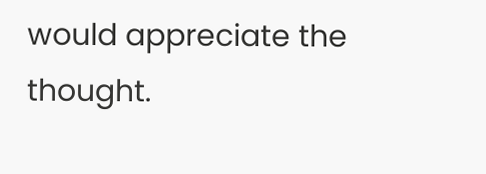would appreciate the thought.